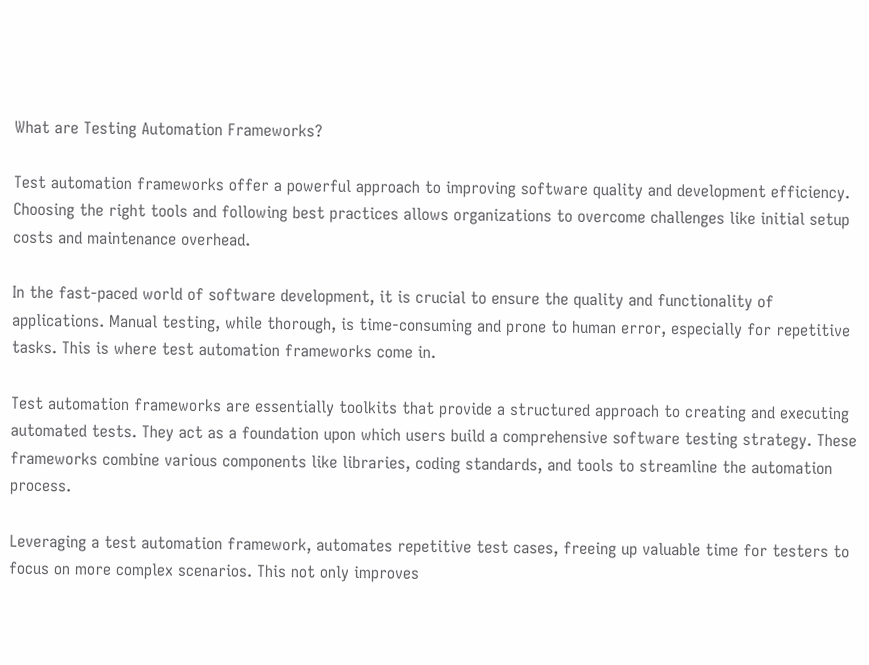What are Testing Automation Frameworks?

Test automation frameworks offer a powerful approach to improving software quality and development efficiency. Choosing the right tools and following best practices allows organizations to overcome challenges like initial setup costs and maintenance overhead.

In the fast-paced world of software development, it is crucial to ensure the quality and functionality of applications. Manual testing, while thorough, is time-consuming and prone to human error, especially for repetitive tasks. This is where test automation frameworks come in.

Test automation frameworks are essentially toolkits that provide a structured approach to creating and executing automated tests. They act as a foundation upon which users build a comprehensive software testing strategy. These frameworks combine various components like libraries, coding standards, and tools to streamline the automation process.

Leveraging a test automation framework, automates repetitive test cases, freeing up valuable time for testers to focus on more complex scenarios. This not only improves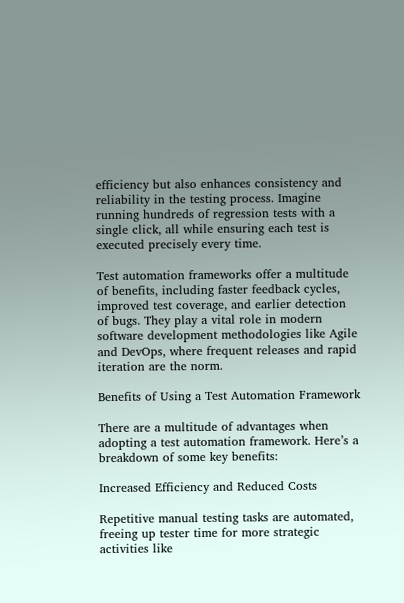efficiency but also enhances consistency and reliability in the testing process. Imagine running hundreds of regression tests with a single click, all while ensuring each test is executed precisely every time.

Test automation frameworks offer a multitude of benefits, including faster feedback cycles, improved test coverage, and earlier detection of bugs. They play a vital role in modern software development methodologies like Agile and DevOps, where frequent releases and rapid iteration are the norm.

Benefits of Using a Test Automation Framework

There are a multitude of advantages when adopting a test automation framework. Here’s a breakdown of some key benefits:

Increased Efficiency and Reduced Costs

Repetitive manual testing tasks are automated, freeing up tester time for more strategic activities like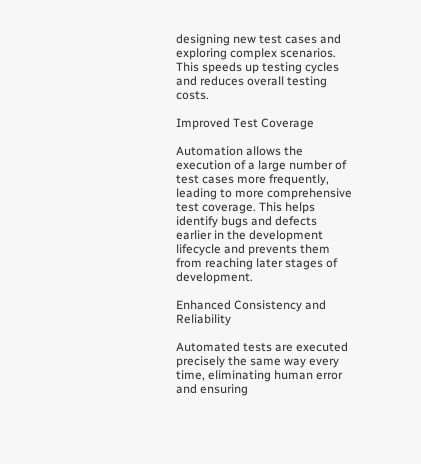designing new test cases and exploring complex scenarios. This speeds up testing cycles and reduces overall testing costs.

Improved Test Coverage

Automation allows the execution of a large number of test cases more frequently, leading to more comprehensive test coverage. This helps identify bugs and defects earlier in the development lifecycle and prevents them from reaching later stages of development.

Enhanced Consistency and Reliability

Automated tests are executed precisely the same way every time, eliminating human error and ensuring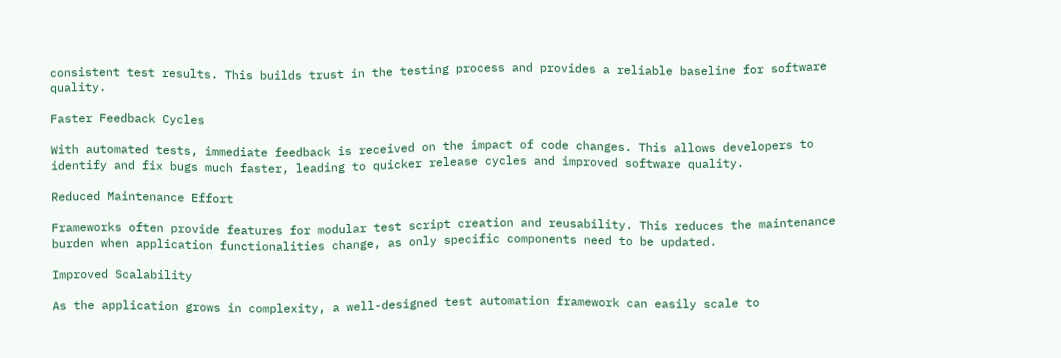consistent test results. This builds trust in the testing process and provides a reliable baseline for software quality.

Faster Feedback Cycles

With automated tests, immediate feedback is received on the impact of code changes. This allows developers to identify and fix bugs much faster, leading to quicker release cycles and improved software quality.

Reduced Maintenance Effort

Frameworks often provide features for modular test script creation and reusability. This reduces the maintenance burden when application functionalities change, as only specific components need to be updated.

Improved Scalability

As the application grows in complexity, a well-designed test automation framework can easily scale to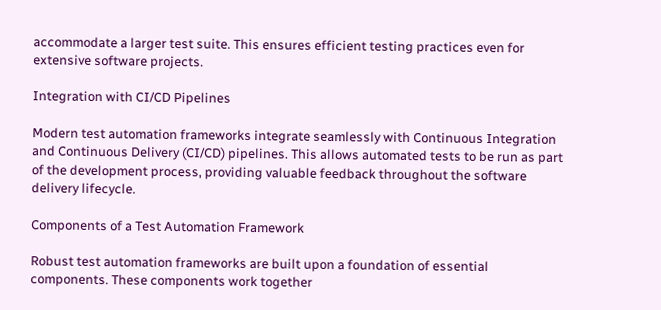accommodate a larger test suite. This ensures efficient testing practices even for extensive software projects.

Integration with CI/CD Pipelines

Modern test automation frameworks integrate seamlessly with Continuous Integration and Continuous Delivery (CI/CD) pipelines. This allows automated tests to be run as part of the development process, providing valuable feedback throughout the software delivery lifecycle.

Components of a Test Automation Framework

Robust test automation frameworks are built upon a foundation of essential components. These components work together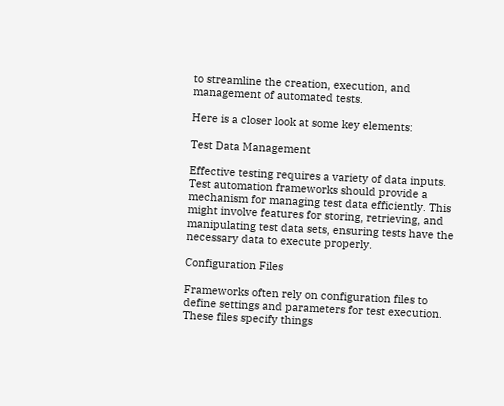to streamline the creation, execution, and management of automated tests.

Here is a closer look at some key elements:

Test Data Management

Effective testing requires a variety of data inputs. Test automation frameworks should provide a mechanism for managing test data efficiently. This might involve features for storing, retrieving, and manipulating test data sets, ensuring tests have the necessary data to execute properly.

Configuration Files

Frameworks often rely on configuration files to define settings and parameters for test execution. These files specify things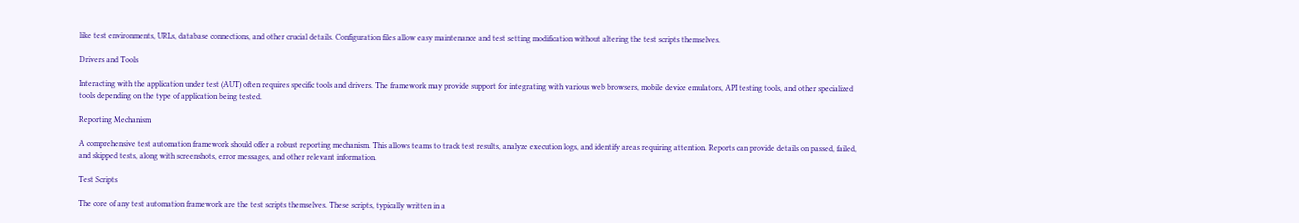like test environments, URLs, database connections, and other crucial details. Configuration files allow easy maintenance and test setting modification without altering the test scripts themselves.

Drivers and Tools

Interacting with the application under test (AUT) often requires specific tools and drivers. The framework may provide support for integrating with various web browsers, mobile device emulators, API testing tools, and other specialized tools depending on the type of application being tested.

Reporting Mechanism

A comprehensive test automation framework should offer a robust reporting mechanism. This allows teams to track test results, analyze execution logs, and identify areas requiring attention. Reports can provide details on passed, failed, and skipped tests, along with screenshots, error messages, and other relevant information.

Test Scripts

The core of any test automation framework are the test scripts themselves. These scripts, typically written in a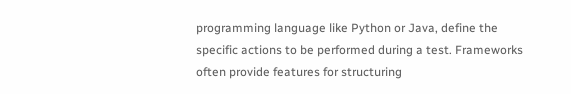programming language like Python or Java, define the specific actions to be performed during a test. Frameworks often provide features for structuring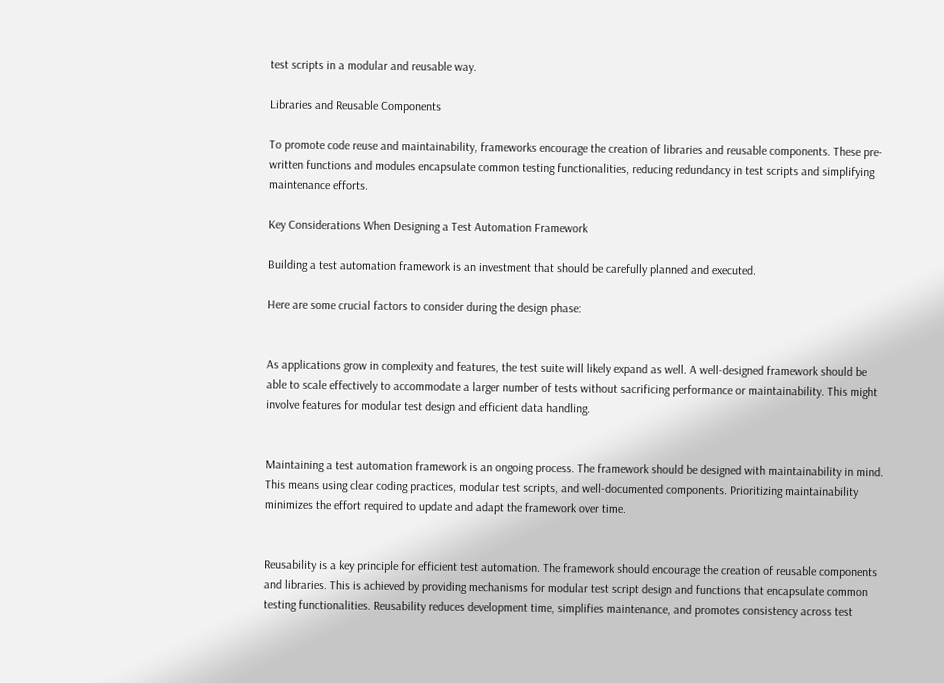test scripts in a modular and reusable way.

Libraries and Reusable Components

To promote code reuse and maintainability, frameworks encourage the creation of libraries and reusable components. These pre-written functions and modules encapsulate common testing functionalities, reducing redundancy in test scripts and simplifying maintenance efforts.

Key Considerations When Designing a Test Automation Framework

Building a test automation framework is an investment that should be carefully planned and executed.

Here are some crucial factors to consider during the design phase:


As applications grow in complexity and features, the test suite will likely expand as well. A well-designed framework should be able to scale effectively to accommodate a larger number of tests without sacrificing performance or maintainability. This might involve features for modular test design and efficient data handling.


Maintaining a test automation framework is an ongoing process. The framework should be designed with maintainability in mind. This means using clear coding practices, modular test scripts, and well-documented components. Prioritizing maintainability minimizes the effort required to update and adapt the framework over time.


Reusability is a key principle for efficient test automation. The framework should encourage the creation of reusable components and libraries. This is achieved by providing mechanisms for modular test script design and functions that encapsulate common testing functionalities. Reusability reduces development time, simplifies maintenance, and promotes consistency across test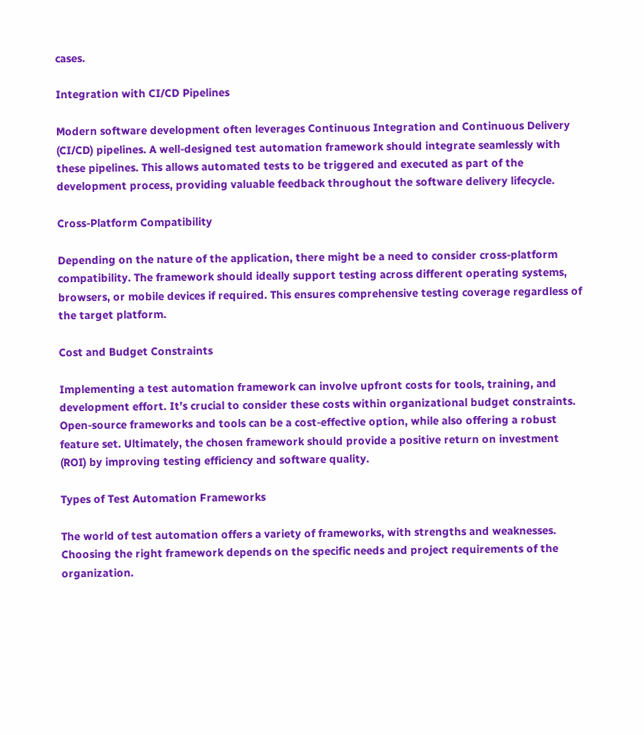cases.

Integration with CI/CD Pipelines

Modern software development often leverages Continuous Integration and Continuous Delivery (CI/CD) pipelines. A well-designed test automation framework should integrate seamlessly with these pipelines. This allows automated tests to be triggered and executed as part of the development process, providing valuable feedback throughout the software delivery lifecycle.

Cross-Platform Compatibility

Depending on the nature of the application, there might be a need to consider cross-platform compatibility. The framework should ideally support testing across different operating systems, browsers, or mobile devices if required. This ensures comprehensive testing coverage regardless of the target platform.

Cost and Budget Constraints

Implementing a test automation framework can involve upfront costs for tools, training, and development effort. It’s crucial to consider these costs within organizational budget constraints. Open-source frameworks and tools can be a cost-effective option, while also offering a robust feature set. Ultimately, the chosen framework should provide a positive return on investment (ROI) by improving testing efficiency and software quality.

Types of Test Automation Frameworks

The world of test automation offers a variety of frameworks, with strengths and weaknesses. Choosing the right framework depends on the specific needs and project requirements of the organization.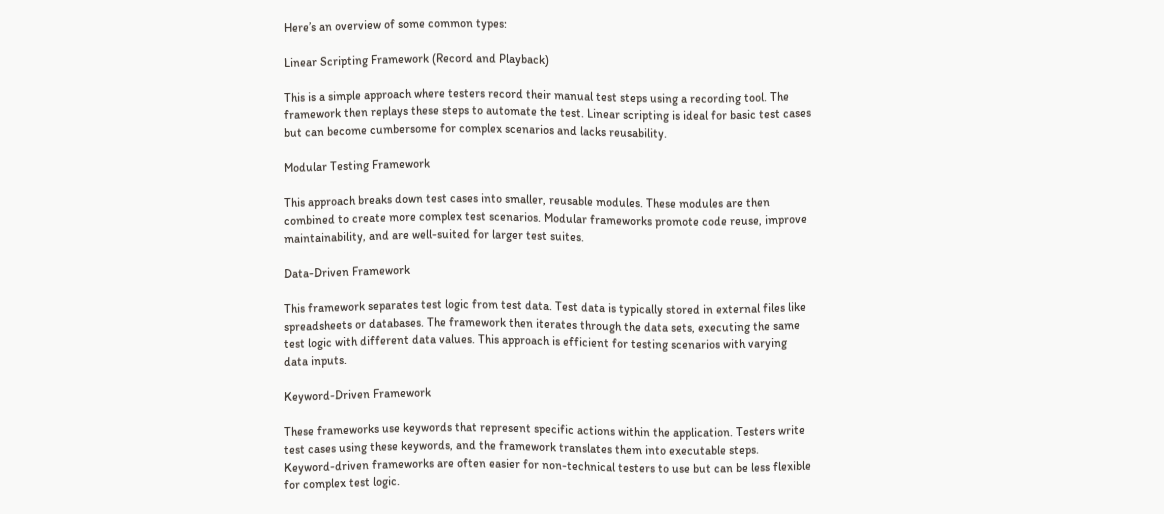Here’s an overview of some common types:

Linear Scripting Framework (Record and Playback)

This is a simple approach where testers record their manual test steps using a recording tool. The framework then replays these steps to automate the test. Linear scripting is ideal for basic test cases but can become cumbersome for complex scenarios and lacks reusability.

Modular Testing Framework

This approach breaks down test cases into smaller, reusable modules. These modules are then combined to create more complex test scenarios. Modular frameworks promote code reuse, improve maintainability, and are well-suited for larger test suites.

Data-Driven Framework

This framework separates test logic from test data. Test data is typically stored in external files like spreadsheets or databases. The framework then iterates through the data sets, executing the same test logic with different data values. This approach is efficient for testing scenarios with varying data inputs.

Keyword-Driven Framework

These frameworks use keywords that represent specific actions within the application. Testers write test cases using these keywords, and the framework translates them into executable steps. Keyword-driven frameworks are often easier for non-technical testers to use but can be less flexible for complex test logic.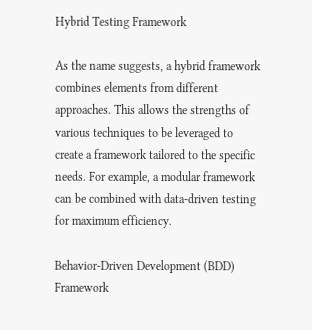Hybrid Testing Framework

As the name suggests, a hybrid framework combines elements from different approaches. This allows the strengths of various techniques to be leveraged to create a framework tailored to the specific needs. For example, a modular framework can be combined with data-driven testing for maximum efficiency.

Behavior-Driven Development (BDD) Framework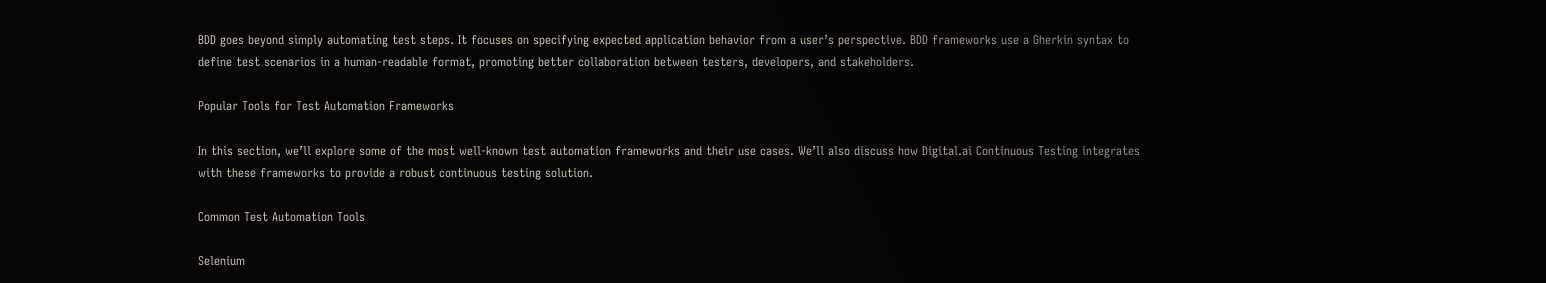BDD goes beyond simply automating test steps. It focuses on specifying expected application behavior from a user’s perspective. BDD frameworks use a Gherkin syntax to define test scenarios in a human-readable format, promoting better collaboration between testers, developers, and stakeholders.

Popular Tools for Test Automation Frameworks

In this section, we’ll explore some of the most well-known test automation frameworks and their use cases. We’ll also discuss how Digital.ai Continuous Testing integrates with these frameworks to provide a robust continuous testing solution.

Common Test Automation Tools

Selenium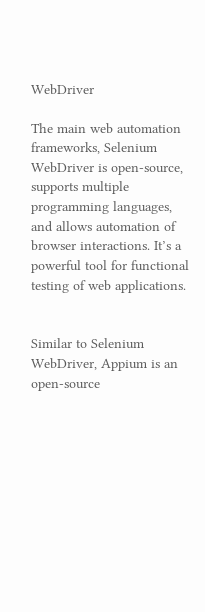WebDriver

The main web automation frameworks, Selenium WebDriver is open-source, supports multiple programming languages, and allows automation of browser interactions. It’s a powerful tool for functional testing of web applications.


Similar to Selenium WebDriver, Appium is an open-source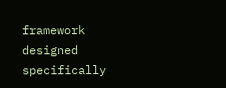framework designed specifically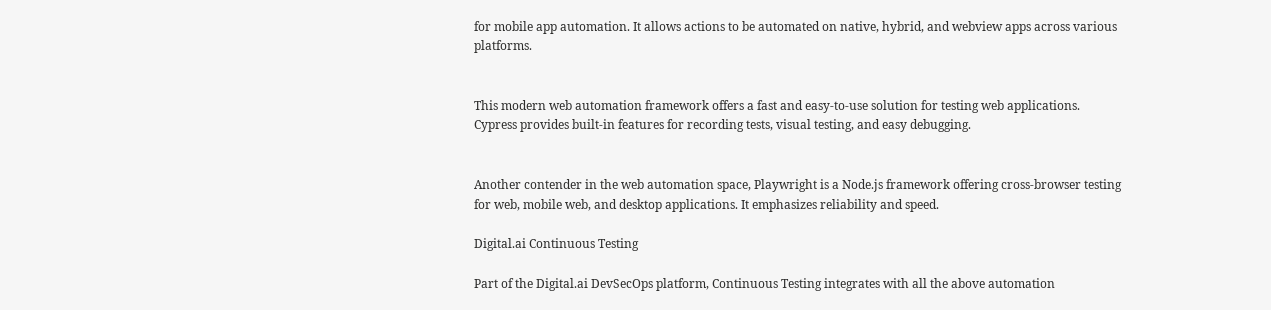for mobile app automation. It allows actions to be automated on native, hybrid, and webview apps across various platforms.


This modern web automation framework offers a fast and easy-to-use solution for testing web applications. Cypress provides built-in features for recording tests, visual testing, and easy debugging.


Another contender in the web automation space, Playwright is a Node.js framework offering cross-browser testing for web, mobile web, and desktop applications. It emphasizes reliability and speed.

Digital.ai Continuous Testing

Part of the Digital.ai DevSecOps platform, Continuous Testing integrates with all the above automation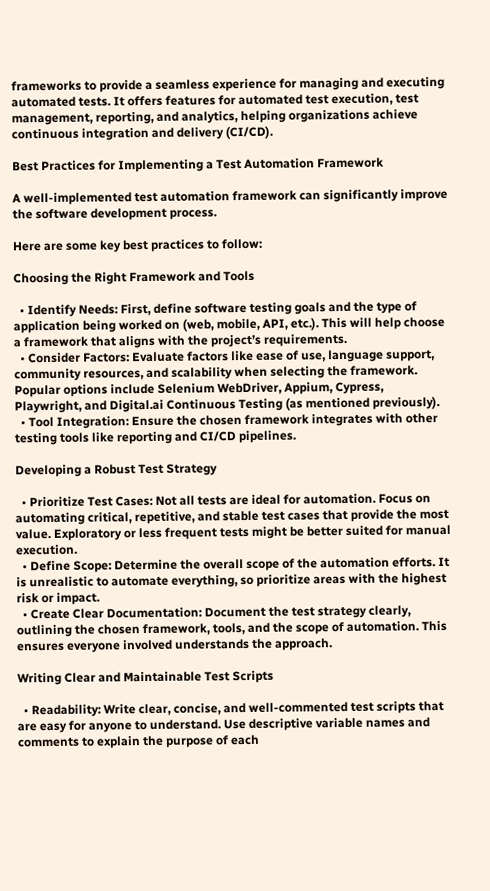frameworks to provide a seamless experience for managing and executing automated tests. It offers features for automated test execution, test management, reporting, and analytics, helping organizations achieve continuous integration and delivery (CI/CD).

Best Practices for Implementing a Test Automation Framework

A well-implemented test automation framework can significantly improve the software development process.

Here are some key best practices to follow:

Choosing the Right Framework and Tools

  • Identify Needs: First, define software testing goals and the type of application being worked on (web, mobile, API, etc.). This will help choose a framework that aligns with the project’s requirements.
  • Consider Factors: Evaluate factors like ease of use, language support, community resources, and scalability when selecting the framework. Popular options include Selenium WebDriver, Appium, Cypress, Playwright, and Digital.ai Continuous Testing (as mentioned previously).
  • Tool Integration: Ensure the chosen framework integrates with other testing tools like reporting and CI/CD pipelines.

Developing a Robust Test Strategy

  • Prioritize Test Cases: Not all tests are ideal for automation. Focus on automating critical, repetitive, and stable test cases that provide the most value. Exploratory or less frequent tests might be better suited for manual execution.
  • Define Scope: Determine the overall scope of the automation efforts. It is unrealistic to automate everything, so prioritize areas with the highest risk or impact.
  • Create Clear Documentation: Document the test strategy clearly, outlining the chosen framework, tools, and the scope of automation. This ensures everyone involved understands the approach.

Writing Clear and Maintainable Test Scripts

  • Readability: Write clear, concise, and well-commented test scripts that are easy for anyone to understand. Use descriptive variable names and comments to explain the purpose of each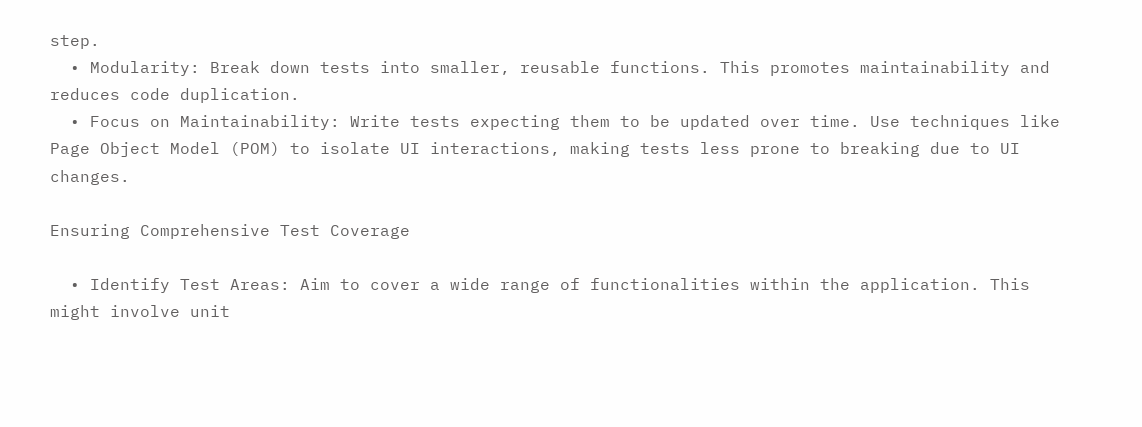step.
  • Modularity: Break down tests into smaller, reusable functions. This promotes maintainability and reduces code duplication.
  • Focus on Maintainability: Write tests expecting them to be updated over time. Use techniques like Page Object Model (POM) to isolate UI interactions, making tests less prone to breaking due to UI changes.

Ensuring Comprehensive Test Coverage

  • Identify Test Areas: Aim to cover a wide range of functionalities within the application. This might involve unit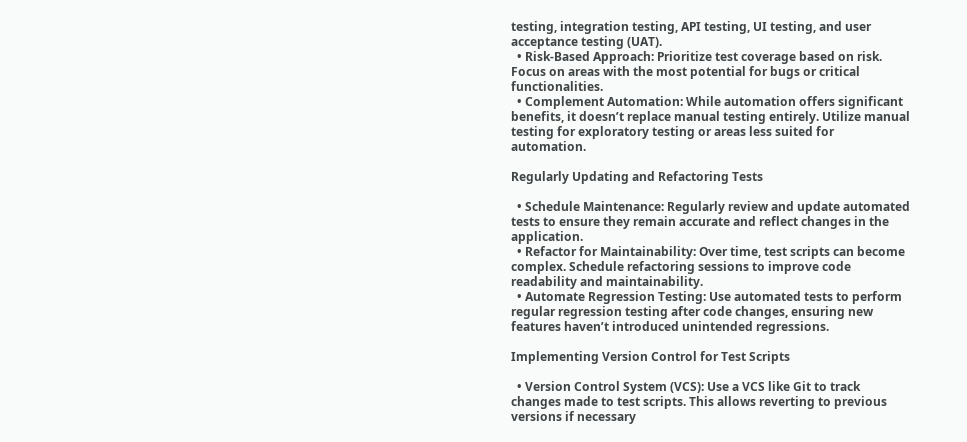testing, integration testing, API testing, UI testing, and user acceptance testing (UAT).
  • Risk-Based Approach: Prioritize test coverage based on risk. Focus on areas with the most potential for bugs or critical functionalities.
  • Complement Automation: While automation offers significant benefits, it doesn’t replace manual testing entirely. Utilize manual testing for exploratory testing or areas less suited for automation.

Regularly Updating and Refactoring Tests

  • Schedule Maintenance: Regularly review and update automated tests to ensure they remain accurate and reflect changes in the application.
  • Refactor for Maintainability: Over time, test scripts can become complex. Schedule refactoring sessions to improve code readability and maintainability.
  • Automate Regression Testing: Use automated tests to perform regular regression testing after code changes, ensuring new features haven’t introduced unintended regressions.

Implementing Version Control for Test Scripts

  • Version Control System (VCS): Use a VCS like Git to track changes made to test scripts. This allows reverting to previous versions if necessary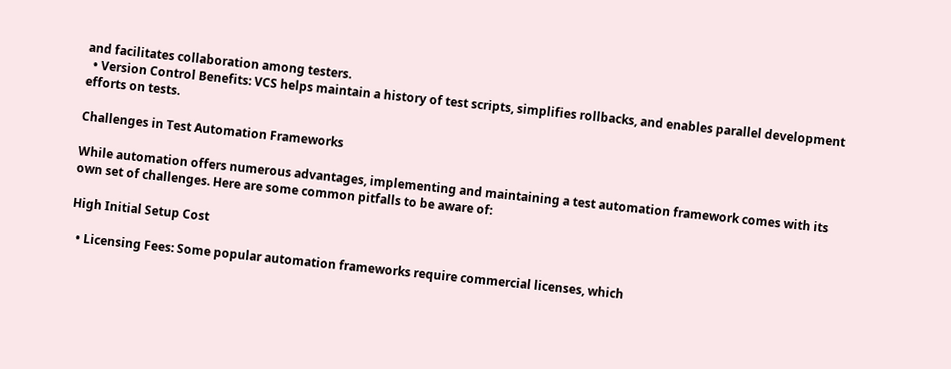and facilitates collaboration among testers.
  • Version Control Benefits: VCS helps maintain a history of test scripts, simplifies rollbacks, and enables parallel development efforts on tests.

Challenges in Test Automation Frameworks

While automation offers numerous advantages, implementing and maintaining a test automation framework comes with its own set of challenges. Here are some common pitfalls to be aware of:

High Initial Setup Cost

  • Licensing Fees: Some popular automation frameworks require commercial licenses, which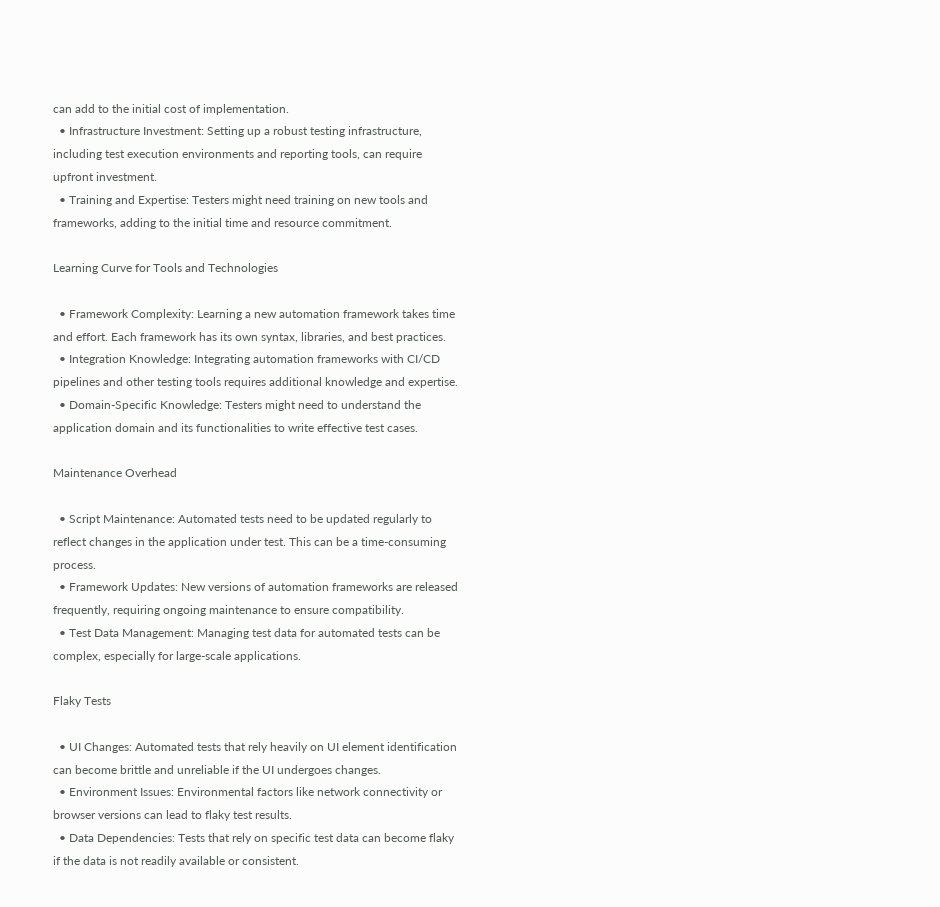can add to the initial cost of implementation.
  • Infrastructure Investment: Setting up a robust testing infrastructure, including test execution environments and reporting tools, can require upfront investment.
  • Training and Expertise: Testers might need training on new tools and frameworks, adding to the initial time and resource commitment.

Learning Curve for Tools and Technologies

  • Framework Complexity: Learning a new automation framework takes time and effort. Each framework has its own syntax, libraries, and best practices.
  • Integration Knowledge: Integrating automation frameworks with CI/CD pipelines and other testing tools requires additional knowledge and expertise.
  • Domain-Specific Knowledge: Testers might need to understand the application domain and its functionalities to write effective test cases.

Maintenance Overhead

  • Script Maintenance: Automated tests need to be updated regularly to reflect changes in the application under test. This can be a time-consuming process.
  • Framework Updates: New versions of automation frameworks are released frequently, requiring ongoing maintenance to ensure compatibility.
  • Test Data Management: Managing test data for automated tests can be complex, especially for large-scale applications.

Flaky Tests

  • UI Changes: Automated tests that rely heavily on UI element identification can become brittle and unreliable if the UI undergoes changes.
  • Environment Issues: Environmental factors like network connectivity or browser versions can lead to flaky test results.
  • Data Dependencies: Tests that rely on specific test data can become flaky if the data is not readily available or consistent.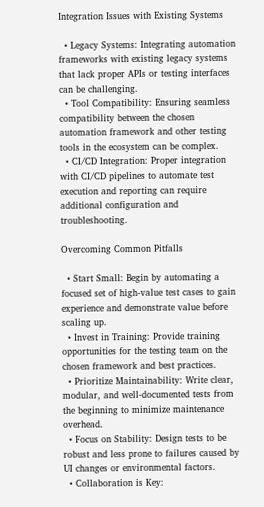Integration Issues with Existing Systems

  • Legacy Systems: Integrating automation frameworks with existing legacy systems that lack proper APIs or testing interfaces can be challenging.
  • Tool Compatibility: Ensuring seamless compatibility between the chosen automation framework and other testing tools in the ecosystem can be complex.
  • CI/CD Integration: Proper integration with CI/CD pipelines to automate test execution and reporting can require additional configuration and troubleshooting.

Overcoming Common Pitfalls

  • Start Small: Begin by automating a focused set of high-value test cases to gain experience and demonstrate value before scaling up.
  • Invest in Training: Provide training opportunities for the testing team on the chosen framework and best practices.
  • Prioritize Maintainability: Write clear, modular, and well-documented tests from the beginning to minimize maintenance overhead.
  • Focus on Stability: Design tests to be robust and less prone to failures caused by UI changes or environmental factors.
  • Collaboration is Key: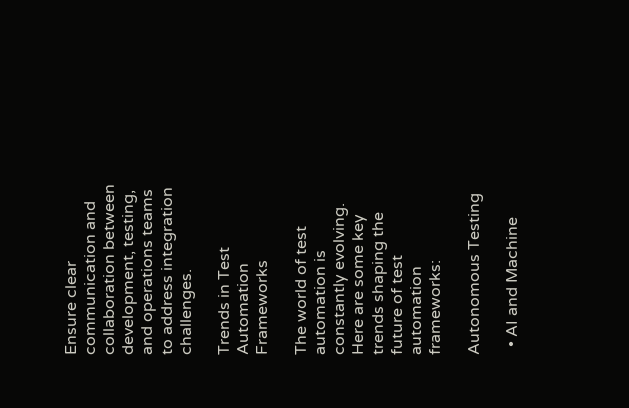Ensure clear communication and collaboration between development, testing, and operations teams to address integration challenges.

Trends in Test Automation Frameworks

The world of test automation is constantly evolving. Here are some key trends shaping the future of test automation frameworks:

Autonomous Testing

  • AI and Machine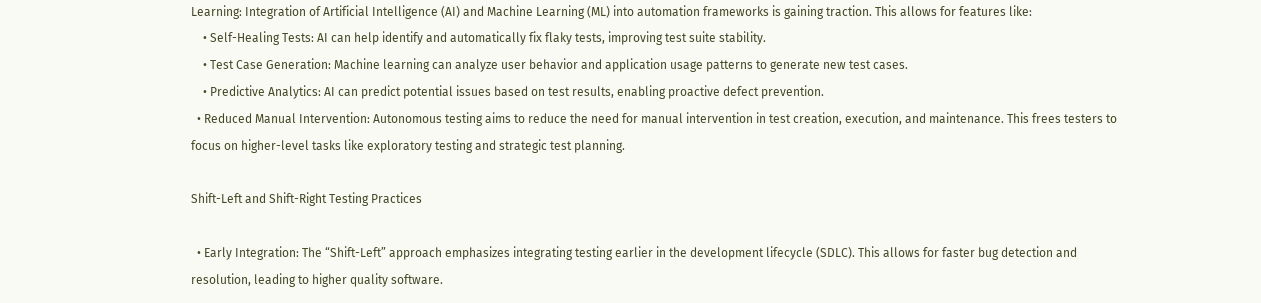Learning: Integration of Artificial Intelligence (AI) and Machine Learning (ML) into automation frameworks is gaining traction. This allows for features like:
    • Self-Healing Tests: AI can help identify and automatically fix flaky tests, improving test suite stability.
    • Test Case Generation: Machine learning can analyze user behavior and application usage patterns to generate new test cases.
    • Predictive Analytics: AI can predict potential issues based on test results, enabling proactive defect prevention.
  • Reduced Manual Intervention: Autonomous testing aims to reduce the need for manual intervention in test creation, execution, and maintenance. This frees testers to focus on higher-level tasks like exploratory testing and strategic test planning.

Shift-Left and Shift-Right Testing Practices

  • Early Integration: The “Shift-Left” approach emphasizes integrating testing earlier in the development lifecycle (SDLC). This allows for faster bug detection and resolution, leading to higher quality software.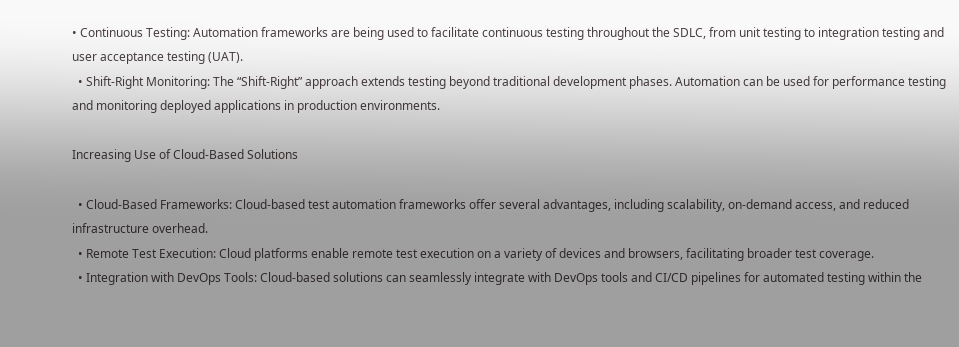• Continuous Testing: Automation frameworks are being used to facilitate continuous testing throughout the SDLC, from unit testing to integration testing and user acceptance testing (UAT).
  • Shift-Right Monitoring: The “Shift-Right” approach extends testing beyond traditional development phases. Automation can be used for performance testing and monitoring deployed applications in production environments.

Increasing Use of Cloud-Based Solutions

  • Cloud-Based Frameworks: Cloud-based test automation frameworks offer several advantages, including scalability, on-demand access, and reduced infrastructure overhead.
  • Remote Test Execution: Cloud platforms enable remote test execution on a variety of devices and browsers, facilitating broader test coverage.
  • Integration with DevOps Tools: Cloud-based solutions can seamlessly integrate with DevOps tools and CI/CD pipelines for automated testing within the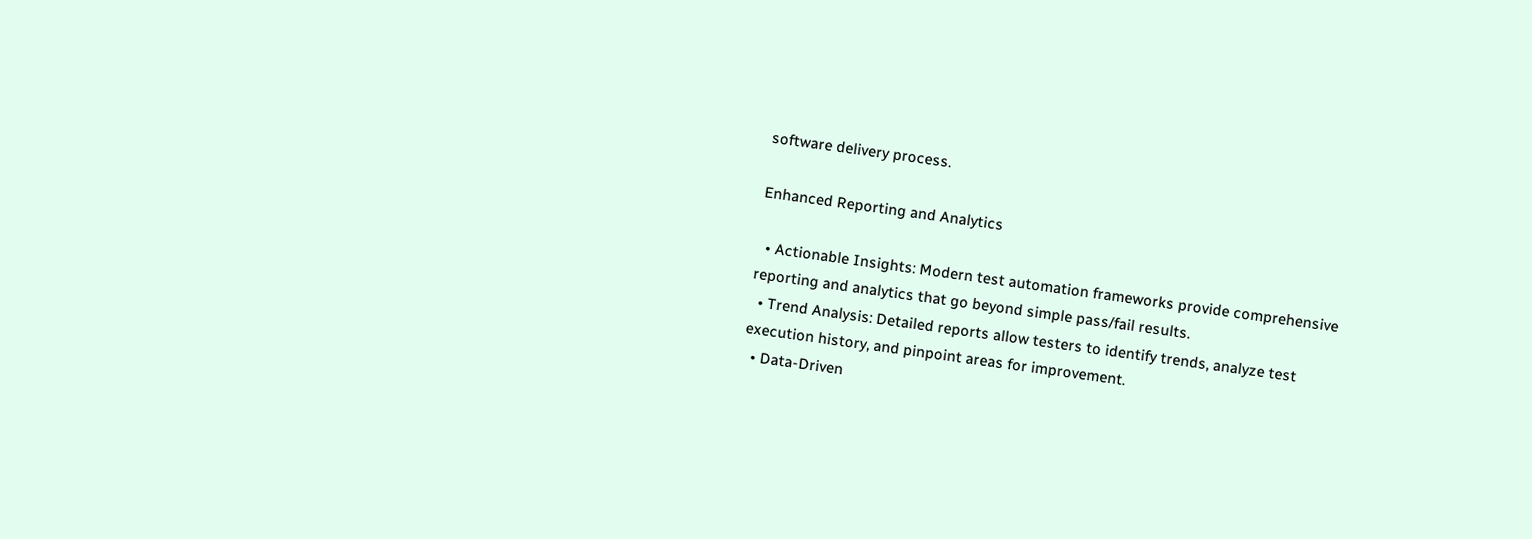software delivery process.

Enhanced Reporting and Analytics

  • Actionable Insights: Modern test automation frameworks provide comprehensive reporting and analytics that go beyond simple pass/fail results.
  • Trend Analysis: Detailed reports allow testers to identify trends, analyze test execution history, and pinpoint areas for improvement.
  • Data-Driven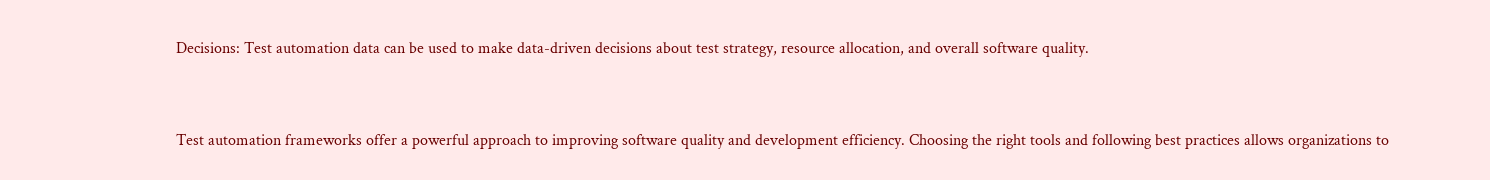Decisions: Test automation data can be used to make data-driven decisions about test strategy, resource allocation, and overall software quality.


Test automation frameworks offer a powerful approach to improving software quality and development efficiency. Choosing the right tools and following best practices allows organizations to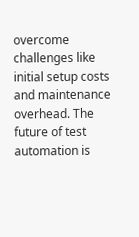overcome challenges like initial setup costs and maintenance overhead. The future of test automation is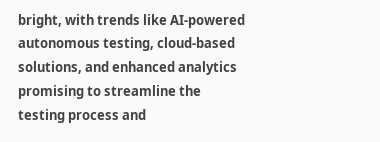bright, with trends like AI-powered autonomous testing, cloud-based solutions, and enhanced analytics promising to streamline the testing process and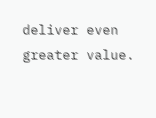deliver even greater value.